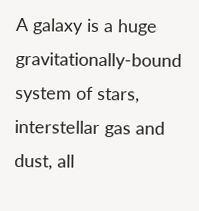A galaxy is a huge gravitationally-bound system of stars, interstellar gas and dust, all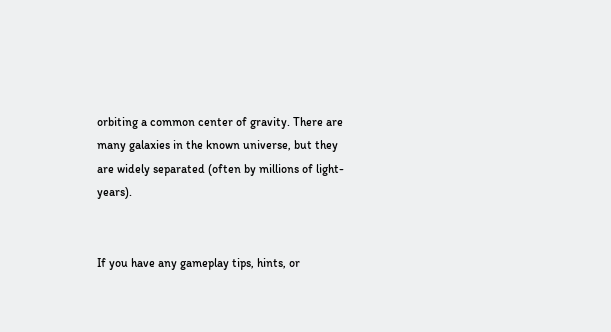orbiting a common center of gravity. There are many galaxies in the known universe, but they are widely separated (often by millions of light-years).


If you have any gameplay tips, hints, or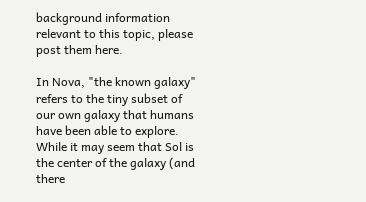background information relevant to this topic, please post them here.

In Nova, "the known galaxy" refers to the tiny subset of our own galaxy that humans have been able to explore. While it may seem that Sol is the center of the galaxy (and there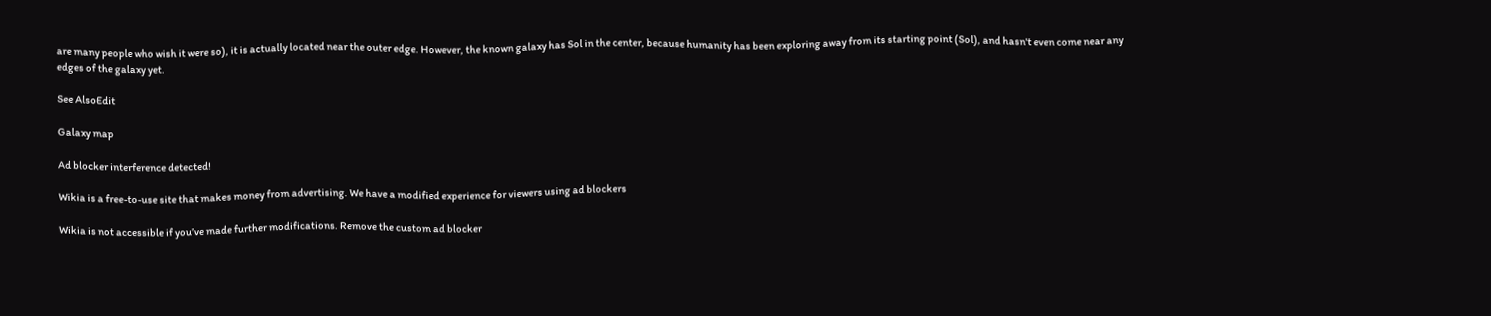are many people who wish it were so), it is actually located near the outer edge. However, the known galaxy has Sol in the center, because humanity has been exploring away from its starting point (Sol), and hasn't even come near any edges of the galaxy yet.

See AlsoEdit

Galaxy map

Ad blocker interference detected!

Wikia is a free-to-use site that makes money from advertising. We have a modified experience for viewers using ad blockers

Wikia is not accessible if you’ve made further modifications. Remove the custom ad blocker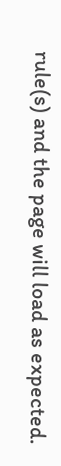rule(s) and the page will load as expected.